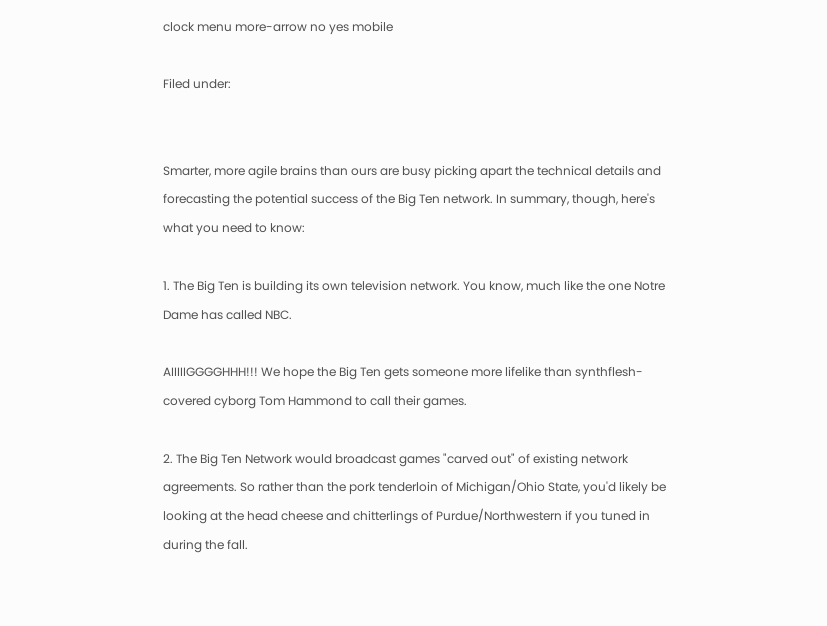clock menu more-arrow no yes mobile

Filed under:


Smarter, more agile brains than ours are busy picking apart the technical details and forecasting the potential success of the Big Ten network. In summary, though, here's what you need to know:

1. The Big Ten is building its own television network. You know, much like the one Notre Dame has called NBC.

AIIIIIGGGGHHH!!! We hope the Big Ten gets someone more lifelike than synthflesh-covered cyborg Tom Hammond to call their games.

2. The Big Ten Network would broadcast games "carved out" of existing network agreements. So rather than the pork tenderloin of Michigan/Ohio State, you'd likely be looking at the head cheese and chitterlings of Purdue/Northwestern if you tuned in during the fall.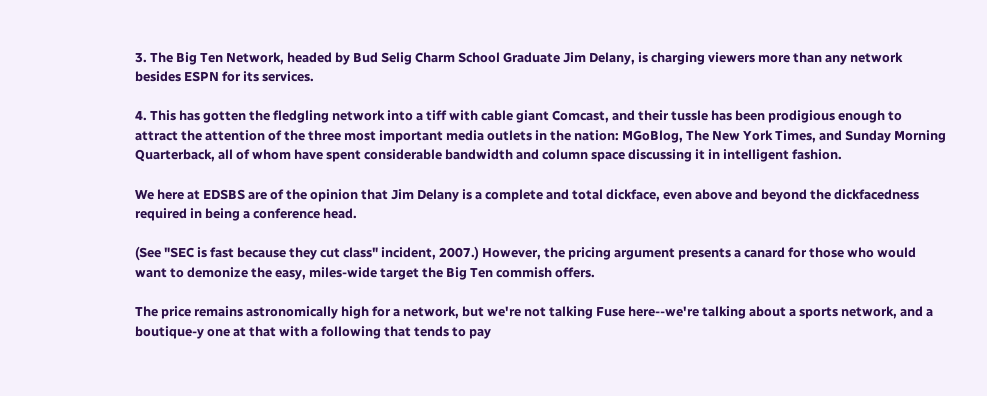3. The Big Ten Network, headed by Bud Selig Charm School Graduate Jim Delany, is charging viewers more than any network besides ESPN for its services.

4. This has gotten the fledgling network into a tiff with cable giant Comcast, and their tussle has been prodigious enough to attract the attention of the three most important media outlets in the nation: MGoBlog, The New York Times, and Sunday Morning Quarterback, all of whom have spent considerable bandwidth and column space discussing it in intelligent fashion.

We here at EDSBS are of the opinion that Jim Delany is a complete and total dickface, even above and beyond the dickfacedness required in being a conference head.

(See "SEC is fast because they cut class" incident, 2007.) However, the pricing argument presents a canard for those who would want to demonize the easy, miles-wide target the Big Ten commish offers.

The price remains astronomically high for a network, but we're not talking Fuse here--we're talking about a sports network, and a boutique-y one at that with a following that tends to pay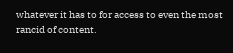whatever it has to for access to even the most rancid of content.